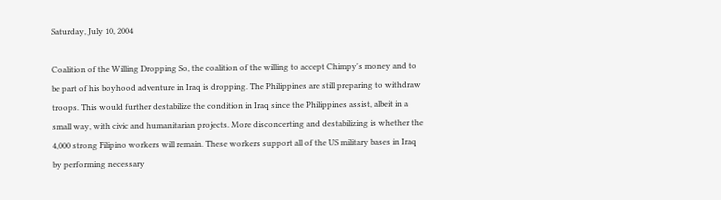Saturday, July 10, 2004

Coalition of the Willing Dropping So, the coalition of the willing to accept Chimpy's money and to be part of his boyhood adventure in Iraq is dropping. The Philippines are still preparing to withdraw troops. This would further destabilize the condition in Iraq since the Philippines assist, albeit in a small way, with civic and humanitarian projects. More disconcerting and destabilizing is whether the 4,000 strong Filipino workers will remain. These workers support all of the US military bases in Iraq by performing necessary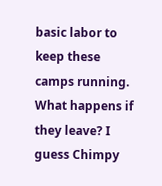basic labor to keep these camps running. What happens if they leave? I guess Chimpy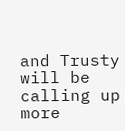and Trusty will be calling up more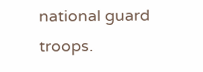national guard troops.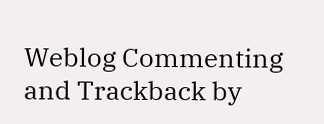Weblog Commenting and Trackback by